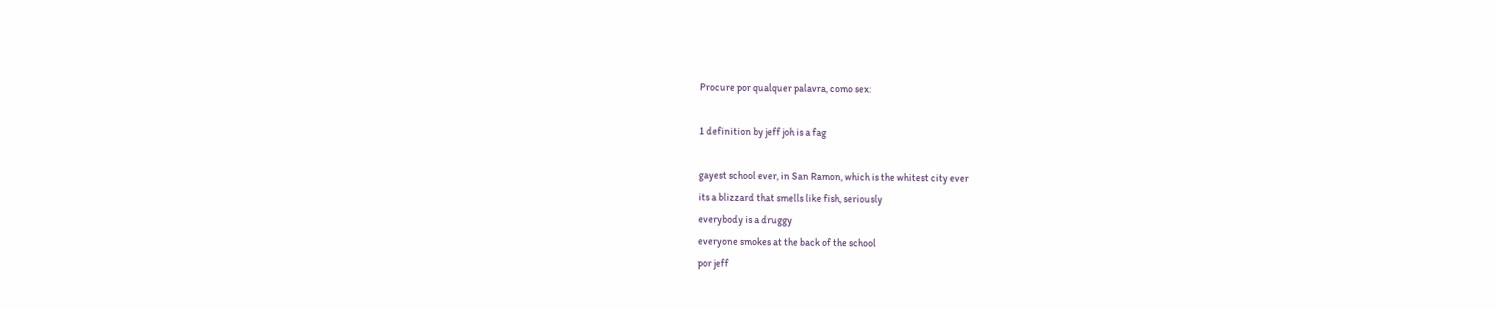Procure por qualquer palavra, como sex:

1 definition by jeff joh is a fag

gayest school ever, in San Ramon, which is the whitest city ever
its a blizzard that smells like fish, seriously
everybody is a druggy
everyone smokes at the back of the school
por jeff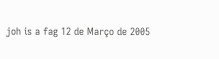joh is a fag 12 de Março de 2005